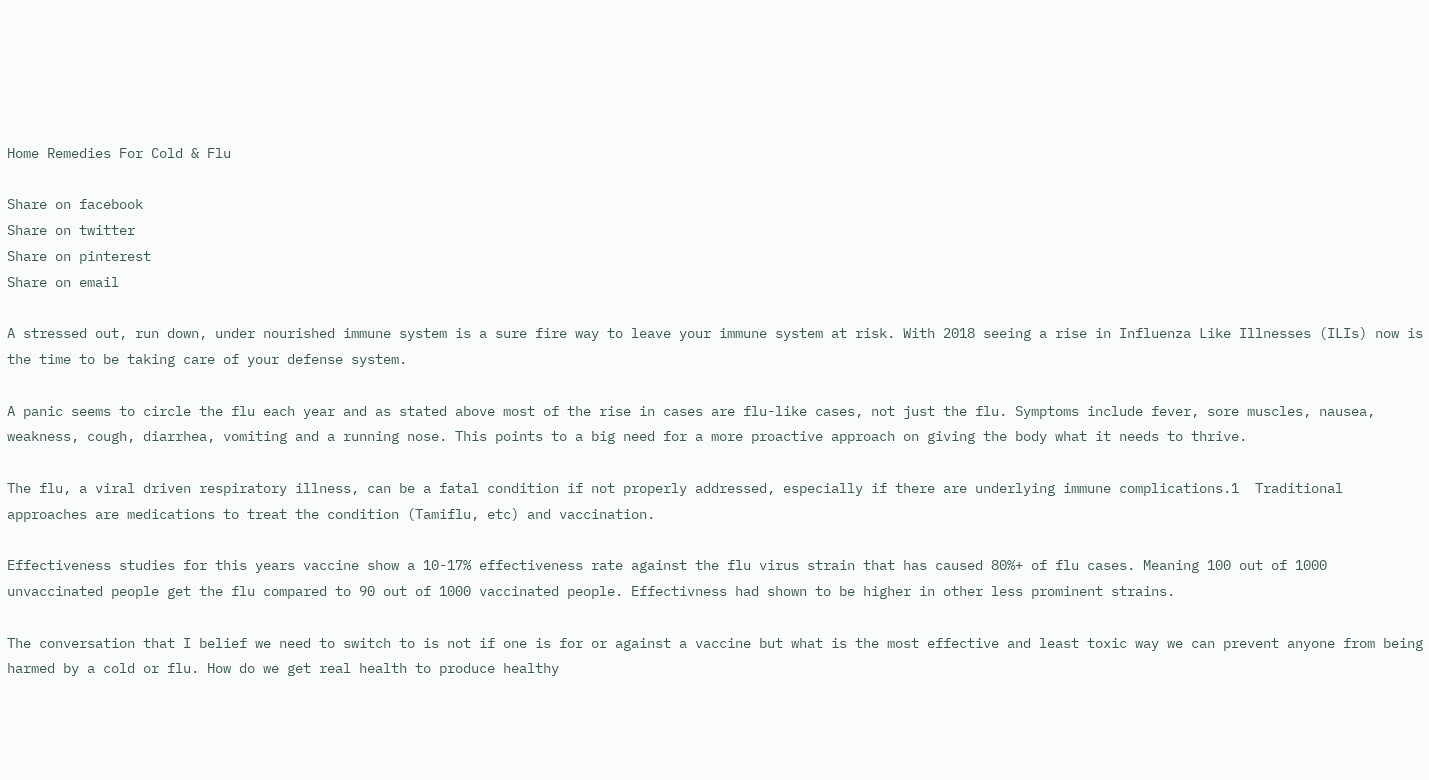Home Remedies For Cold & Flu

Share on facebook
Share on twitter
Share on pinterest
Share on email

A stressed out, run down, under nourished immune system is a sure fire way to leave your immune system at risk. With 2018 seeing a rise in Influenza Like Illnesses (ILIs) now is the time to be taking care of your defense system.

A panic seems to circle the flu each year and as stated above most of the rise in cases are flu-like cases, not just the flu. Symptoms include fever, sore muscles, nausea, weakness, cough, diarrhea, vomiting and a running nose. This points to a big need for a more proactive approach on giving the body what it needs to thrive.

The flu, a viral driven respiratory illness, can be a fatal condition if not properly addressed, especially if there are underlying immune complications.1  Traditional approaches are medications to treat the condition (Tamiflu, etc) and vaccination.

Effectiveness studies for this years vaccine show a 10-17% effectiveness rate against the flu virus strain that has caused 80%+ of flu cases. Meaning 100 out of 1000 unvaccinated people get the flu compared to 90 out of 1000 vaccinated people. Effectivness had shown to be higher in other less prominent strains.

The conversation that I belief we need to switch to is not if one is for or against a vaccine but what is the most effective and least toxic way we can prevent anyone from being harmed by a cold or flu. How do we get real health to produce healthy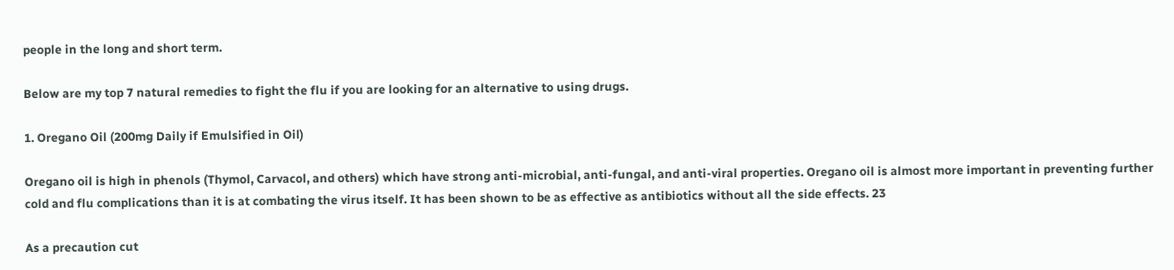people in the long and short term.

Below are my top 7 natural remedies to fight the flu if you are looking for an alternative to using drugs.

1. Oregano Oil (200mg Daily if Emulsified in Oil)

Oregano oil is high in phenols (Thymol, Carvacol, and others) which have strong anti-microbial, anti-fungal, and anti-viral properties. Oregano oil is almost more important in preventing further cold and flu complications than it is at combating the virus itself. It has been shown to be as effective as antibiotics without all the side effects. 23

As a precaution cut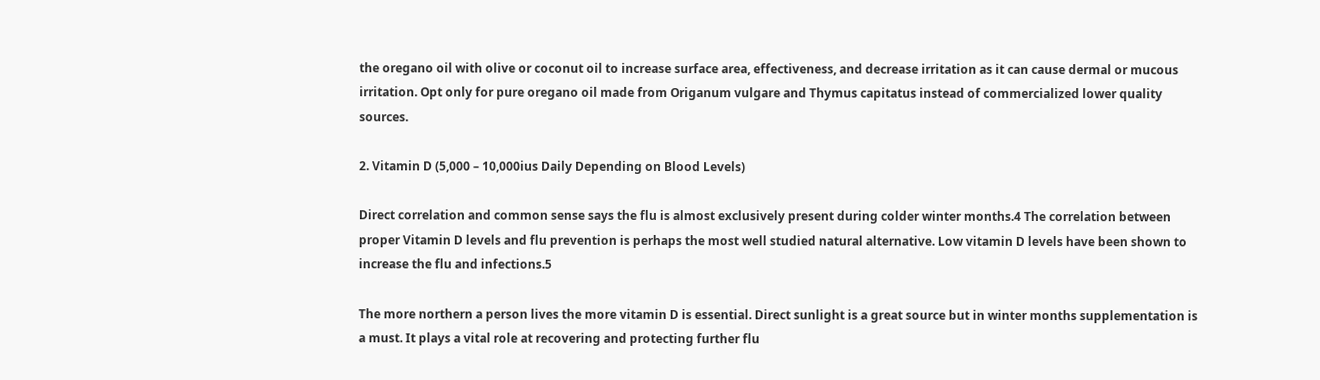the oregano oil with olive or coconut oil to increase surface area, effectiveness, and decrease irritation as it can cause dermal or mucous irritation. Opt only for pure oregano oil made from Origanum vulgare and Thymus capitatus instead of commercialized lower quality sources.

2. Vitamin D (5,000 – 10,000ius Daily Depending on Blood Levels)

Direct correlation and common sense says the flu is almost exclusively present during colder winter months.4 The correlation between proper Vitamin D levels and flu prevention is perhaps the most well studied natural alternative. Low vitamin D levels have been shown to increase the flu and infections.5

The more northern a person lives the more vitamin D is essential. Direct sunlight is a great source but in winter months supplementation is a must. It plays a vital role at recovering and protecting further flu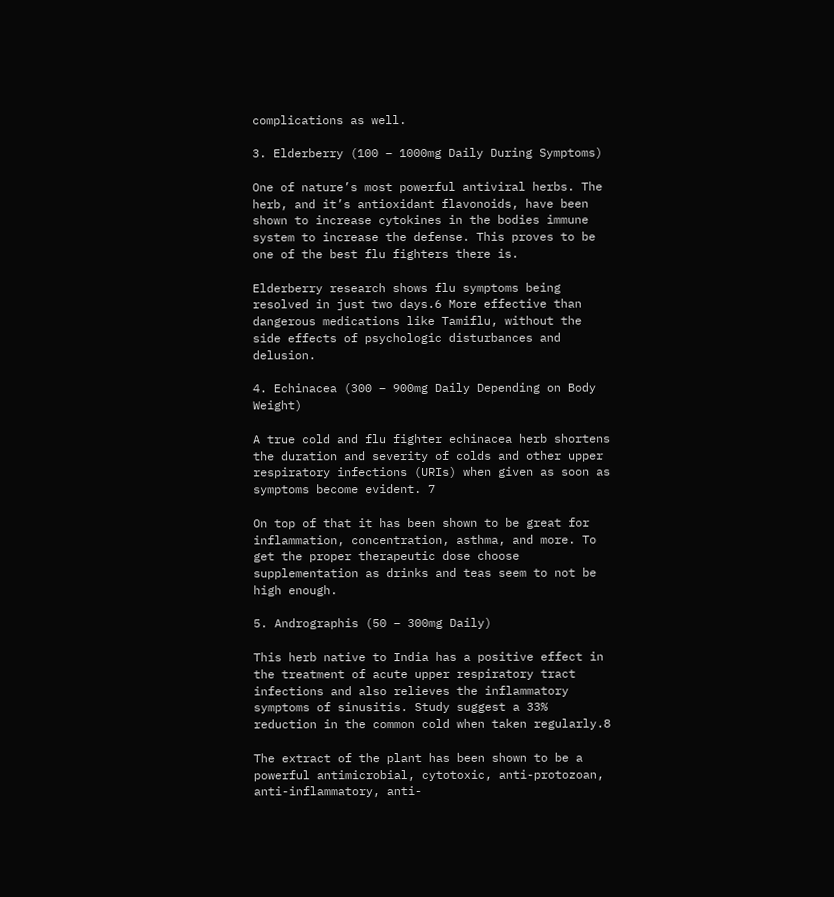complications as well.

3. Elderberry (100 – 1000mg Daily During Symptoms)

One of nature’s most powerful antiviral herbs. The herb, and it’s antioxidant flavonoids, have been shown to increase cytokines in the bodies immune system to increase the defense. This proves to be one of the best flu fighters there is.

Elderberry research shows flu symptoms being resolved in just two days.6 More effective than dangerous medications like Tamiflu, without the side effects of psychologic disturbances and delusion.

4. Echinacea (300 – 900mg Daily Depending on Body Weight)

A true cold and flu fighter echinacea herb shortens the duration and severity of colds and other upper respiratory infections (URIs) when given as soon as symptoms become evident. 7

On top of that it has been shown to be great for inflammation, concentration, asthma, and more. To get the proper therapeutic dose choose supplementation as drinks and teas seem to not be high enough.

5. Andrographis (50 – 300mg Daily)

This herb native to India has a positive effect in the treatment of acute upper respiratory tract infections and also relieves the inflammatory symptoms of sinusitis. Study suggest a 33% reduction in the common cold when taken regularly.8

The extract of the plant has been shown to be a powerful antimicrobial, cytotoxic, anti-protozoan, anti-inflammatory, anti-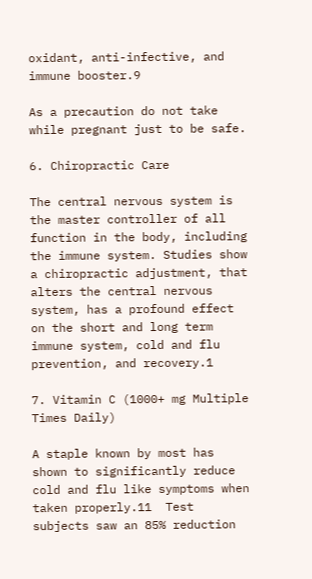oxidant, anti-infective, and immune booster.9

As a precaution do not take while pregnant just to be safe.

6. Chiropractic Care

The central nervous system is the master controller of all function in the body, including the immune system. Studies show a chiropractic adjustment, that alters the central nervous system, has a profound effect on the short and long term immune system, cold and flu prevention, and recovery.1

7. Vitamin C (1000+ mg Multiple Times Daily)

A staple known by most has shown to significantly reduce cold and flu like symptoms when taken properly.11  Test subjects saw an 85% reduction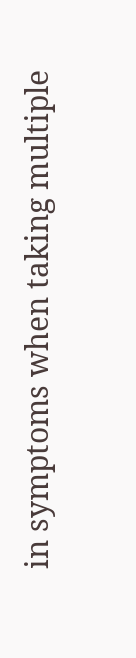in symptoms when taking multiple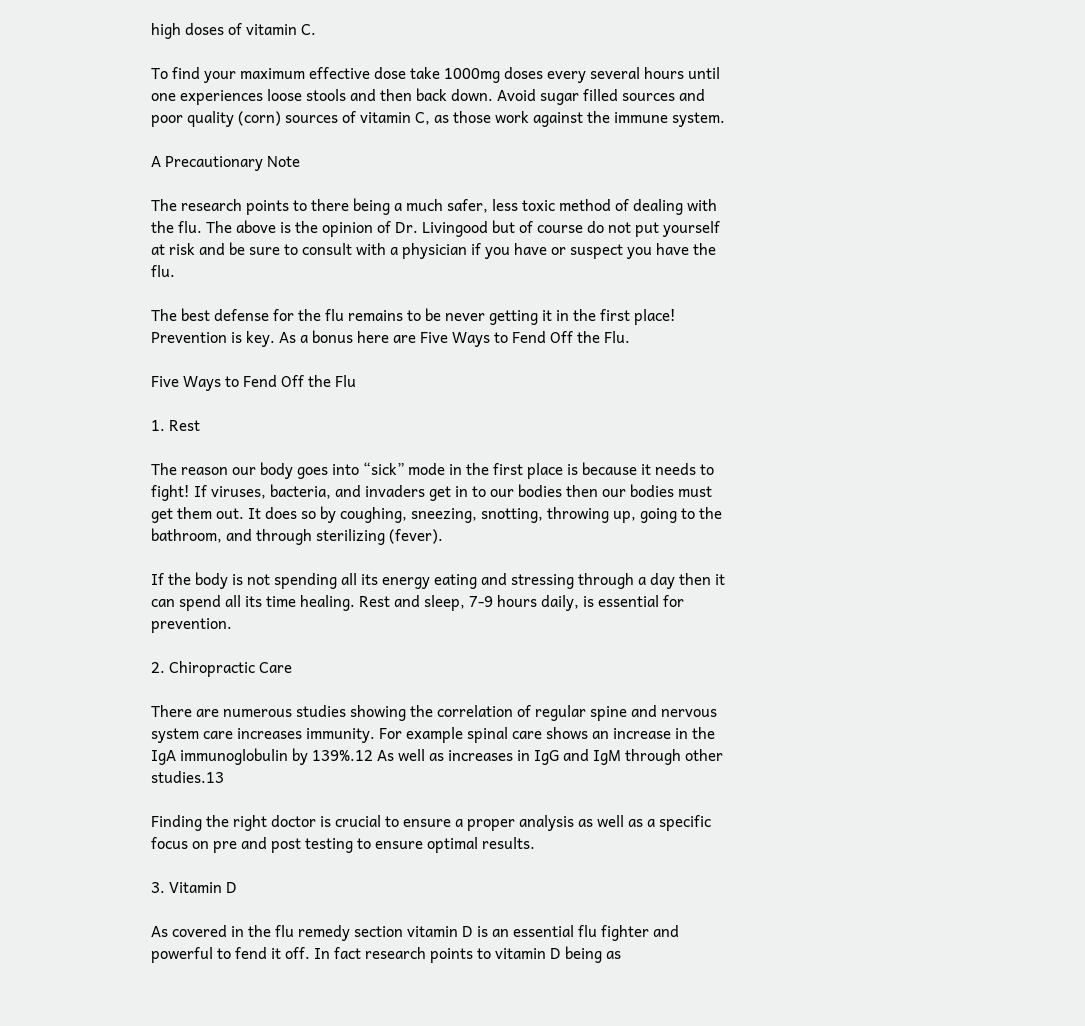high doses of vitamin C.

To find your maximum effective dose take 1000mg doses every several hours until one experiences loose stools and then back down. Avoid sugar filled sources and poor quality (corn) sources of vitamin C, as those work against the immune system.

A Precautionary Note

The research points to there being a much safer, less toxic method of dealing with the flu. The above is the opinion of Dr. Livingood but of course do not put yourself at risk and be sure to consult with a physician if you have or suspect you have the flu.

The best defense for the flu remains to be never getting it in the first place! Prevention is key. As a bonus here are Five Ways to Fend Off the Flu.

Five Ways to Fend Off the Flu

1. Rest

The reason our body goes into “sick” mode in the first place is because it needs to fight! If viruses, bacteria, and invaders get in to our bodies then our bodies must get them out. It does so by coughing, sneezing, snotting, throwing up, going to the bathroom, and through sterilizing (fever).

If the body is not spending all its energy eating and stressing through a day then it can spend all its time healing. Rest and sleep, 7-9 hours daily, is essential for prevention.

2. Chiropractic Care

There are numerous studies showing the correlation of regular spine and nervous system care increases immunity. For example spinal care shows an increase in the IgA immunoglobulin by 139%.12 As well as increases in IgG and IgM through other studies.13

Finding the right doctor is crucial to ensure a proper analysis as well as a specific focus on pre and post testing to ensure optimal results.

3. Vitamin D

As covered in the flu remedy section vitamin D is an essential flu fighter and powerful to fend it off. In fact research points to vitamin D being as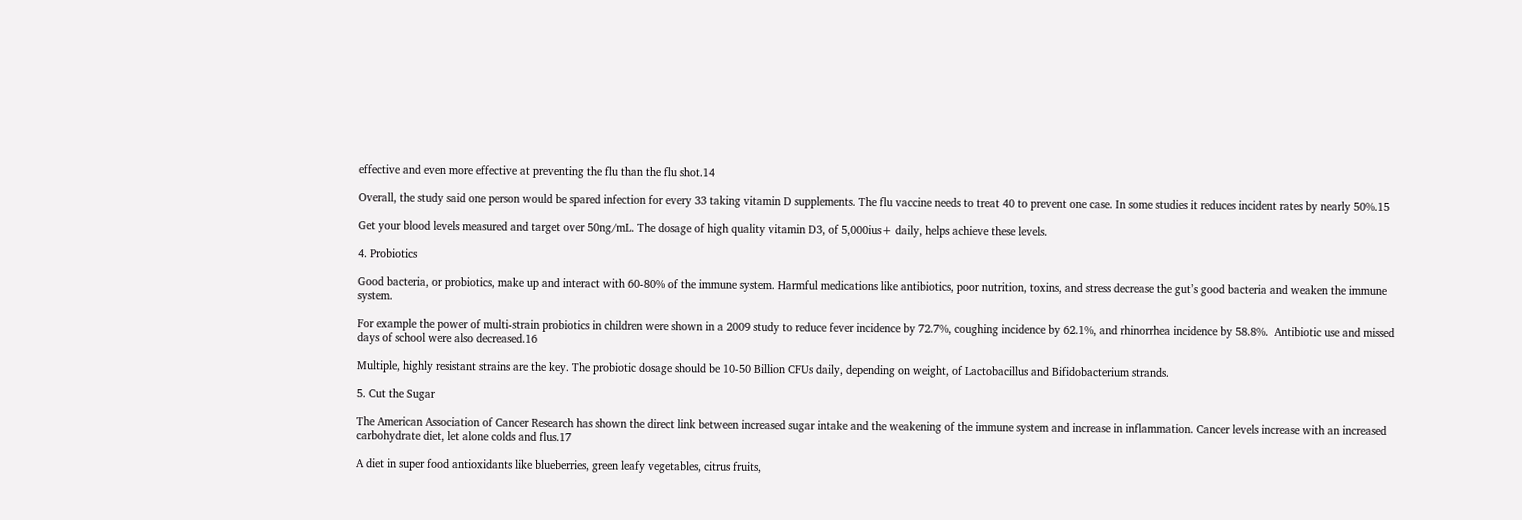effective and even more effective at preventing the flu than the flu shot.14

Overall, the study said one person would be spared infection for every 33 taking vitamin D supplements. The flu vaccine needs to treat 40 to prevent one case. In some studies it reduces incident rates by nearly 50%.15

Get your blood levels measured and target over 50ng/mL. The dosage of high quality vitamin D3, of 5,000ius+ daily, helps achieve these levels.

4. Probiotics

Good bacteria, or probiotics, make up and interact with 60-80% of the immune system. Harmful medications like antibiotics, poor nutrition, toxins, and stress decrease the gut’s good bacteria and weaken the immune system.

For example the power of multi-strain probiotics in children were shown in a 2009 study to reduce fever incidence by 72.7%, coughing incidence by 62.1%, and rhinorrhea incidence by 58.8%.  Antibiotic use and missed days of school were also decreased.16

Multiple, highly resistant strains are the key. The probiotic dosage should be 10-50 Billion CFUs daily, depending on weight, of Lactobacillus and Bifidobacterium strands.

5. Cut the Sugar

The American Association of Cancer Research has shown the direct link between increased sugar intake and the weakening of the immune system and increase in inflammation. Cancer levels increase with an increased carbohydrate diet, let alone colds and flus.17

A diet in super food antioxidants like blueberries, green leafy vegetables, citrus fruits,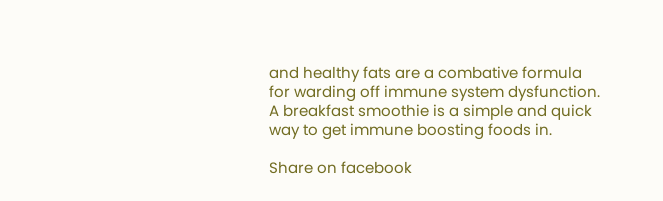and healthy fats are a combative formula for warding off immune system dysfunction. A breakfast smoothie is a simple and quick way to get immune boosting foods in.

Share on facebook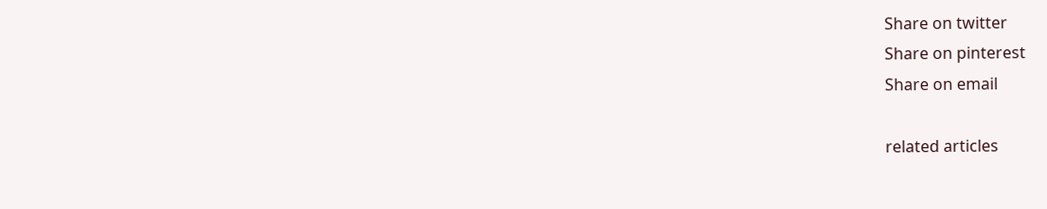Share on twitter
Share on pinterest
Share on email

related articles